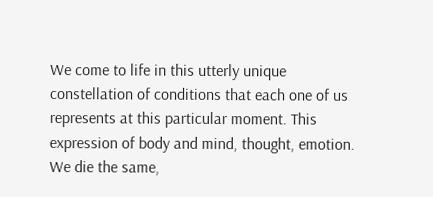We come to life in this utterly unique constellation of conditions that each one of us represents at this particular moment. This expression of body and mind, thought, emotion. We die the same,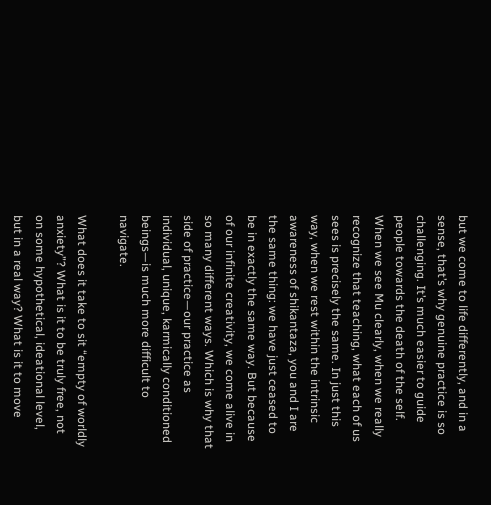but we come to life differently, and in a sense, that’s why genuine practice is so challenging. It’s much easier to guide people towards the death of the self. When we see Mu clearly, when we really recognize that teaching, what each of us sees is precisely the same. In just this way, when we rest within the intrinsic awareness of shikantaza, you and I are the same thing: we have just ceased to be in exactly the same way. But because of our infinite creativity, we come alive in so many different ways. Which is why that side of practice—our practice as individual, unique, karmically conditioned beings—is much more difficult to navigate.

What does it take to sit “empty of worldly anxiety”? What is it to be truly free, not on some hypothetical, ideational level, but in a real way? What is it to move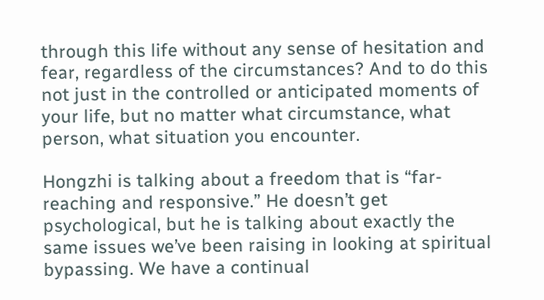through this life without any sense of hesitation and fear, regardless of the circumstances? And to do this not just in the controlled or anticipated moments of your life, but no matter what circumstance, what person, what situation you encounter.

Hongzhi is talking about a freedom that is “far-reaching and responsive.” He doesn’t get psychological, but he is talking about exactly the same issues we’ve been raising in looking at spiritual bypassing. We have a continual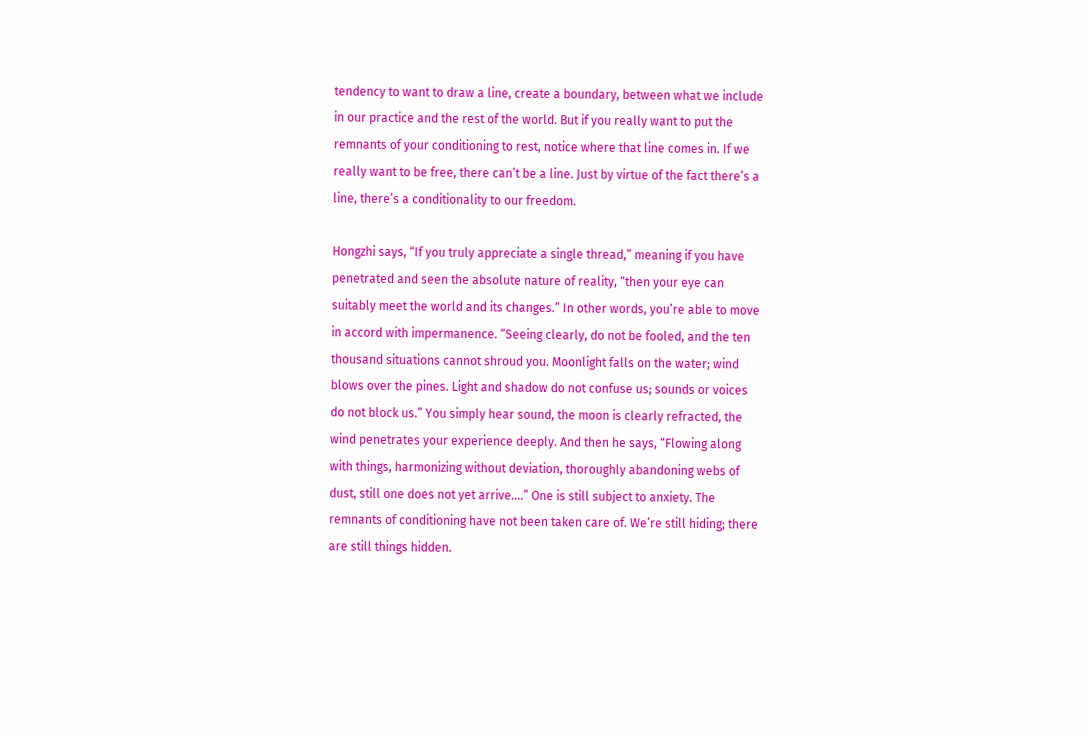tendency to want to draw a line, create a boundary, between what we include in our practice and the rest of the world. But if you really want to put the remnants of your conditioning to rest, notice where that line comes in. If we really want to be free, there can’t be a line. Just by virtue of the fact there’s a line, there’s a conditionality to our freedom.

Hongzhi says, “If you truly appreciate a single thread,” meaning if you have penetrated and seen the absolute nature of reality, “then your eye can suitably meet the world and its changes.” In other words, you’re able to move in accord with impermanence. “Seeing clearly, do not be fooled, and the ten thousand situations cannot shroud you. Moonlight falls on the water; wind blows over the pines. Light and shadow do not confuse us; sounds or voices do not block us.” You simply hear sound, the moon is clearly refracted, the wind penetrates your experience deeply. And then he says, “Flowing along with things, harmonizing without deviation, thoroughly abandoning webs of dust, still one does not yet arrive....” One is still subject to anxiety. The remnants of conditioning have not been taken care of. We’re still hiding; there are still things hidden.